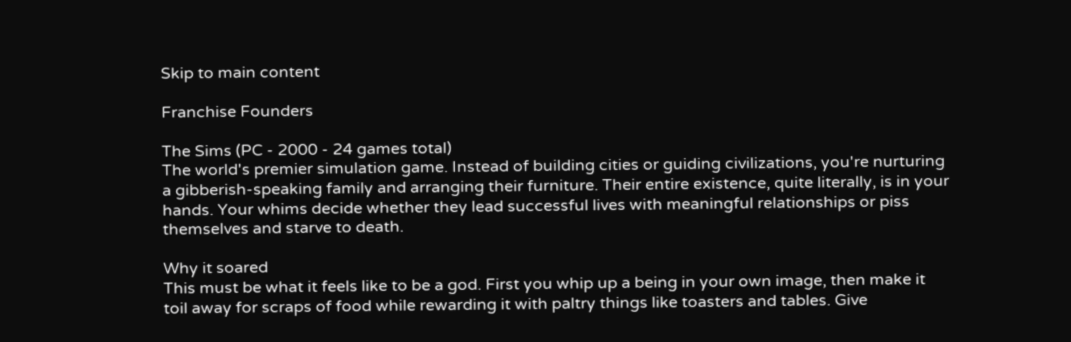Skip to main content

Franchise Founders

The Sims (PC - 2000 - 24 games total)
The world's premier simulation game. Instead of building cities or guiding civilizations, you're nurturing a gibberish-speaking family and arranging their furniture. Their entire existence, quite literally, is in your hands. Your whims decide whether they lead successful lives with meaningful relationships or piss themselves and starve to death.

Why it soared
This must be what it feels like to be a god. First you whip up a being in your own image, then make it toil away for scraps of food while rewarding it with paltry things like toasters and tables. Give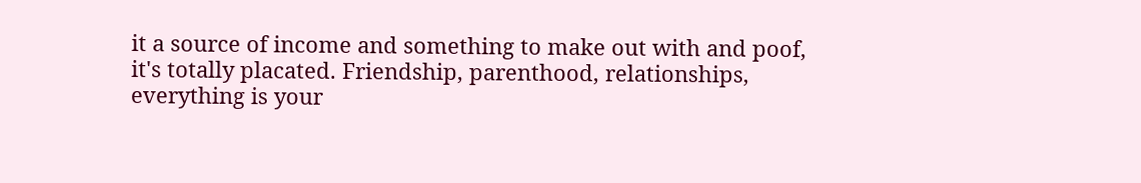it a source of income and something to make out with and poof, it's totally placated. Friendship, parenthood, relationships, everything is your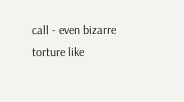call - even bizarre torture like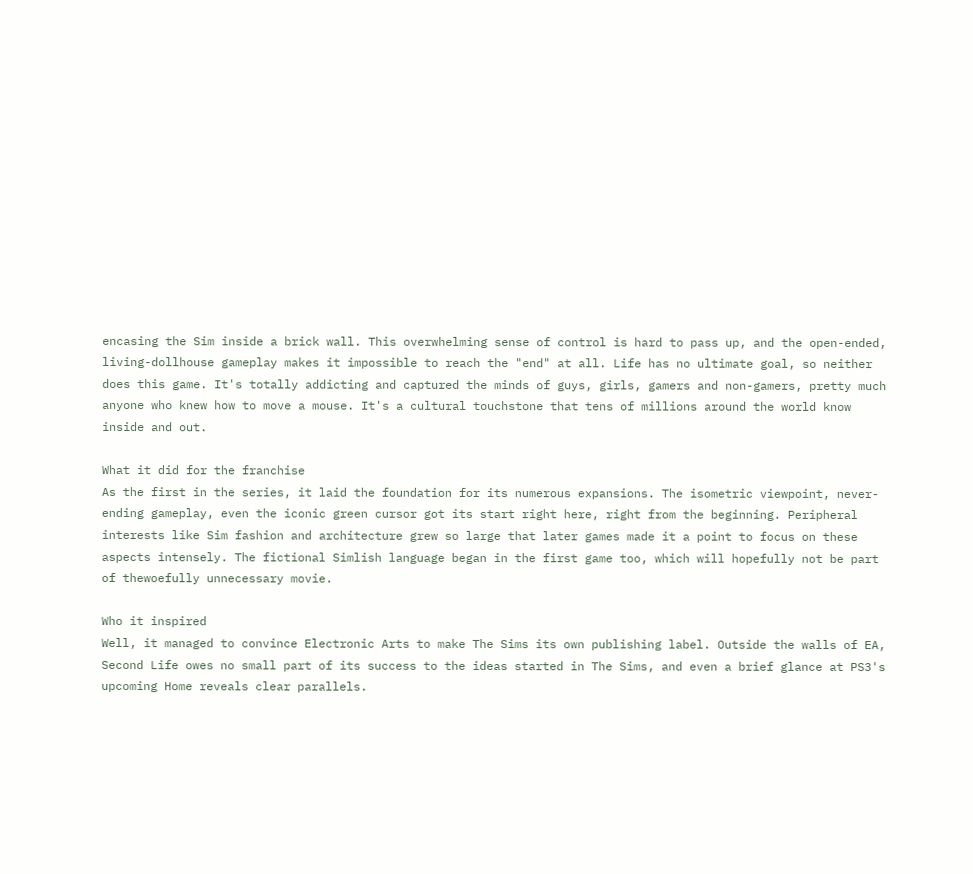encasing the Sim inside a brick wall. This overwhelming sense of control is hard to pass up, and the open-ended, living-dollhouse gameplay makes it impossible to reach the "end" at all. Life has no ultimate goal, so neither does this game. It's totally addicting and captured the minds of guys, girls, gamers and non-gamers, pretty much anyone who knew how to move a mouse. It's a cultural touchstone that tens of millions around the world know inside and out.

What it did for the franchise
As the first in the series, it laid the foundation for its numerous expansions. The isometric viewpoint, never-ending gameplay, even the iconic green cursor got its start right here, right from the beginning. Peripheral interests like Sim fashion and architecture grew so large that later games made it a point to focus on these aspects intensely. The fictional Simlish language began in the first game too, which will hopefully not be part of thewoefully unnecessary movie.

Who it inspired
Well, it managed to convince Electronic Arts to make The Sims its own publishing label. Outside the walls of EA, Second Life owes no small part of its success to the ideas started in The Sims, and even a brief glance at PS3's upcoming Home reveals clear parallels.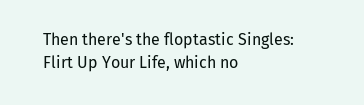Then there's the floptastic Singles: Flirt Up Your Life, which no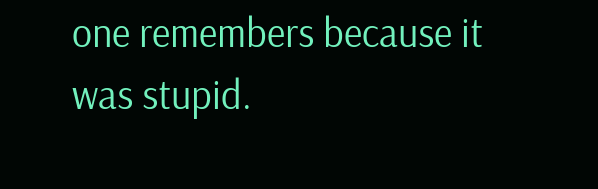one remembers because it was stupid.